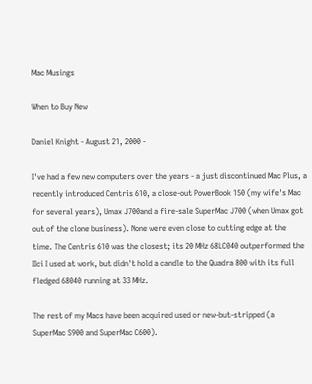Mac Musings

When to Buy New

Daniel Knight - August 21, 2000 -

I've had a few new computers over the years - a just discontinued Mac Plus, a recently introduced Centris 610, a close-out PowerBook 150 (my wife's Mac for several years), Umax J700and a fire-sale SuperMac J700 (when Umax got out of the clone business). None were even close to cutting edge at the time. The Centris 610 was the closest; its 20 MHz 68LC040 outperformed the IIci I used at work, but didn't hold a candle to the Quadra 800 with its full fledged 68040 running at 33 MHz.

The rest of my Macs have been acquired used or new-but-stripped (a SuperMac S900 and SuperMac C600).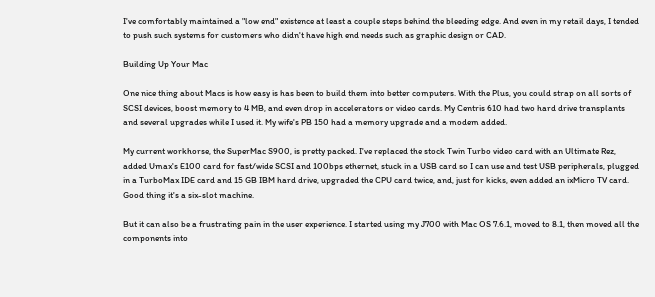I've comfortably maintained a "low end" existence at least a couple steps behind the bleeding edge. And even in my retail days, I tended to push such systems for customers who didn't have high end needs such as graphic design or CAD.

Building Up Your Mac

One nice thing about Macs is how easy is has been to build them into better computers. With the Plus, you could strap on all sorts of SCSI devices, boost memory to 4 MB, and even drop in accelerators or video cards. My Centris 610 had two hard drive transplants and several upgrades while I used it. My wife's PB 150 had a memory upgrade and a modem added.

My current workhorse, the SuperMac S900, is pretty packed. I've replaced the stock Twin Turbo video card with an Ultimate Rez, added Umax's E100 card for fast/wide SCSI and 100bps ethernet, stuck in a USB card so I can use and test USB peripherals, plugged in a TurboMax IDE card and 15 GB IBM hard drive, upgraded the CPU card twice, and, just for kicks, even added an ixMicro TV card. Good thing it's a six-slot machine.

But it can also be a frustrating pain in the user experience. I started using my J700 with Mac OS 7.6.1, moved to 8.1, then moved all the components into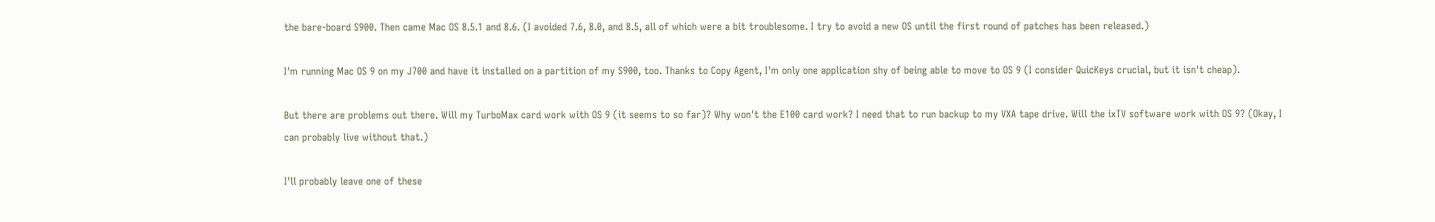the bare-board S900. Then came Mac OS 8.5.1 and 8.6. (I avoided 7.6, 8.0, and 8.5, all of which were a bit troublesome. I try to avoid a new OS until the first round of patches has been released.)

I'm running Mac OS 9 on my J700 and have it installed on a partition of my S900, too. Thanks to Copy Agent, I'm only one application shy of being able to move to OS 9 (I consider QuicKeys crucial, but it isn't cheap).

But there are problems out there. Will my TurboMax card work with OS 9 (it seems to so far)? Why won't the E100 card work? I need that to run backup to my VXA tape drive. Will the ixTV software work with OS 9? (Okay, I can probably live without that.)

I'll probably leave one of these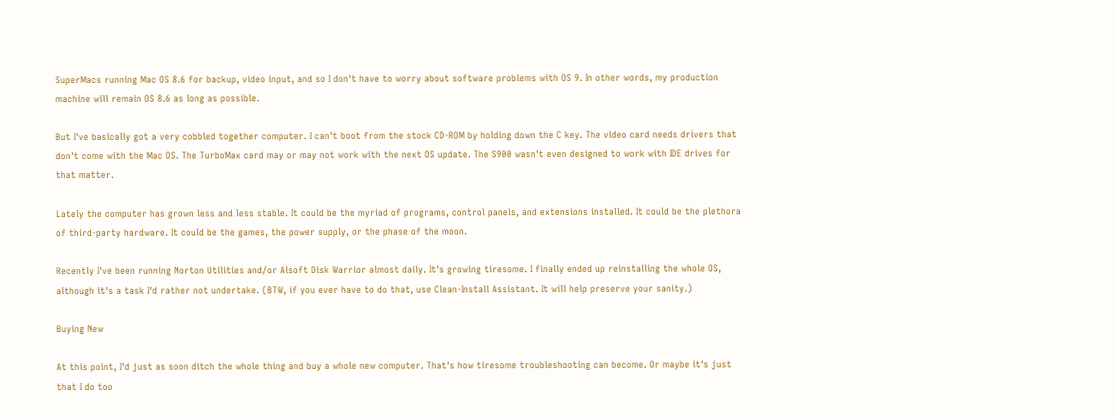SuperMacs running Mac OS 8.6 for backup, video input, and so I don't have to worry about software problems with OS 9. In other words, my production machine will remain OS 8.6 as long as possible.

But I've basically got a very cobbled together computer. I can't boot from the stock CD-ROM by holding down the C key. The video card needs drivers that don't come with the Mac OS. The TurboMax card may or may not work with the next OS update. The S900 wasn't even designed to work with IDE drives for that matter.

Lately the computer has grown less and less stable. It could be the myriad of programs, control panels, and extensions installed. It could be the plethora of third-party hardware. It could be the games, the power supply, or the phase of the moon.

Recently I've been running Norton Utilities and/or Alsoft Disk Warrior almost daily. It's growing tiresome. I finally ended up reinstalling the whole OS, although it's a task I'd rather not undertake. (BTW, if you ever have to do that, use Clean-Install Assistant. It will help preserve your sanity.)

Buying New

At this point, I'd just as soon ditch the whole thing and buy a whole new computer. That's how tiresome troubleshooting can become. Or maybe it's just that I do too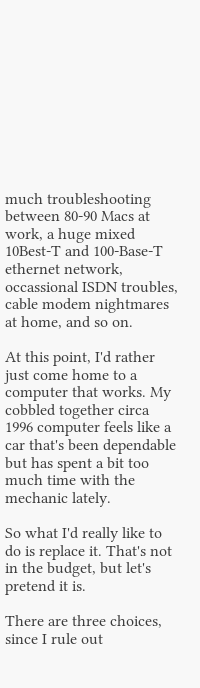much troubleshooting between 80-90 Macs at work, a huge mixed 10Best-T and 100-Base-T ethernet network, occassional ISDN troubles, cable modem nightmares at home, and so on.

At this point, I'd rather just come home to a computer that works. My cobbled together circa 1996 computer feels like a car that's been dependable but has spent a bit too much time with the mechanic lately.

So what I'd really like to do is replace it. That's not in the budget, but let's pretend it is.

There are three choices, since I rule out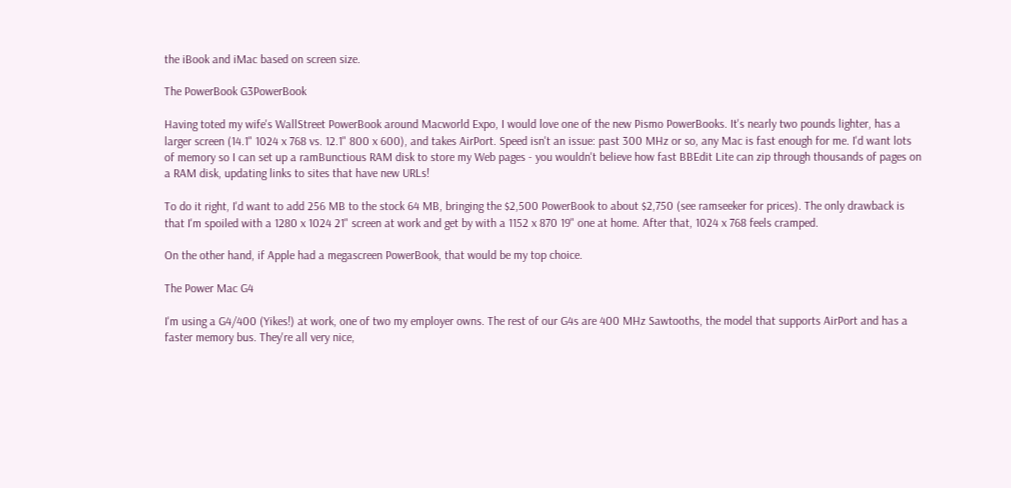the iBook and iMac based on screen size.

The PowerBook G3PowerBook

Having toted my wife's WallStreet PowerBook around Macworld Expo, I would love one of the new Pismo PowerBooks. It's nearly two pounds lighter, has a larger screen (14.1" 1024 x 768 vs. 12.1" 800 x 600), and takes AirPort. Speed isn't an issue: past 300 MHz or so, any Mac is fast enough for me. I'd want lots of memory so I can set up a ramBunctious RAM disk to store my Web pages - you wouldn't believe how fast BBEdit Lite can zip through thousands of pages on a RAM disk, updating links to sites that have new URLs!

To do it right, I'd want to add 256 MB to the stock 64 MB, bringing the $2,500 PowerBook to about $2,750 (see ramseeker for prices). The only drawback is that I'm spoiled with a 1280 x 1024 21" screen at work and get by with a 1152 x 870 19" one at home. After that, 1024 x 768 feels cramped.

On the other hand, if Apple had a megascreen PowerBook, that would be my top choice.

The Power Mac G4

I'm using a G4/400 (Yikes!) at work, one of two my employer owns. The rest of our G4s are 400 MHz Sawtooths, the model that supports AirPort and has a faster memory bus. They're all very nice,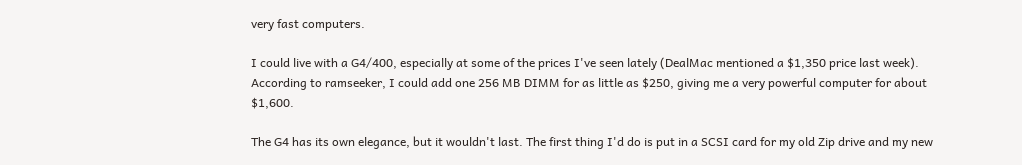very fast computers.

I could live with a G4/400, especially at some of the prices I've seen lately (DealMac mentioned a $1,350 price last week). According to ramseeker, I could add one 256 MB DIMM for as little as $250, giving me a very powerful computer for about $1,600.

The G4 has its own elegance, but it wouldn't last. The first thing I'd do is put in a SCSI card for my old Zip drive and my new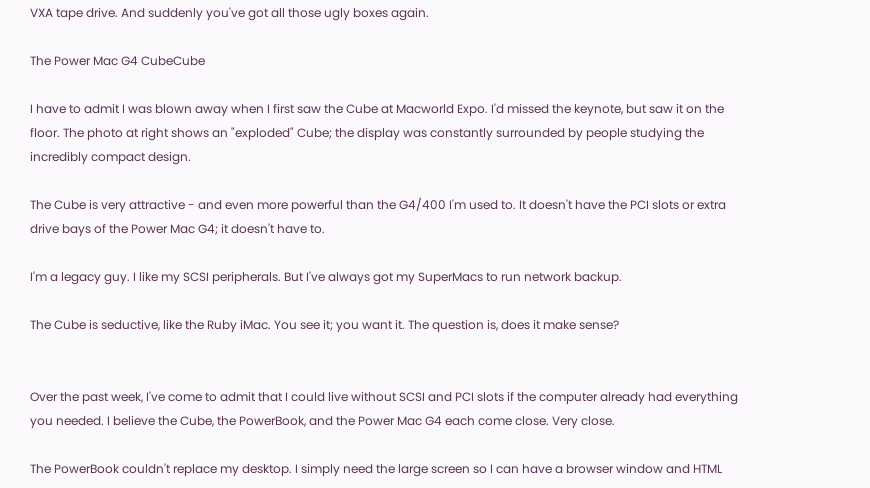VXA tape drive. And suddenly you've got all those ugly boxes again.

The Power Mac G4 CubeCube

I have to admit I was blown away when I first saw the Cube at Macworld Expo. I'd missed the keynote, but saw it on the floor. The photo at right shows an "exploded" Cube; the display was constantly surrounded by people studying the incredibly compact design.

The Cube is very attractive - and even more powerful than the G4/400 I'm used to. It doesn't have the PCI slots or extra drive bays of the Power Mac G4; it doesn't have to.

I'm a legacy guy. I like my SCSI peripherals. But I've always got my SuperMacs to run network backup.

The Cube is seductive, like the Ruby iMac. You see it; you want it. The question is, does it make sense?


Over the past week, I've come to admit that I could live without SCSI and PCI slots if the computer already had everything you needed. I believe the Cube, the PowerBook, and the Power Mac G4 each come close. Very close.

The PowerBook couldn't replace my desktop. I simply need the large screen so I can have a browser window and HTML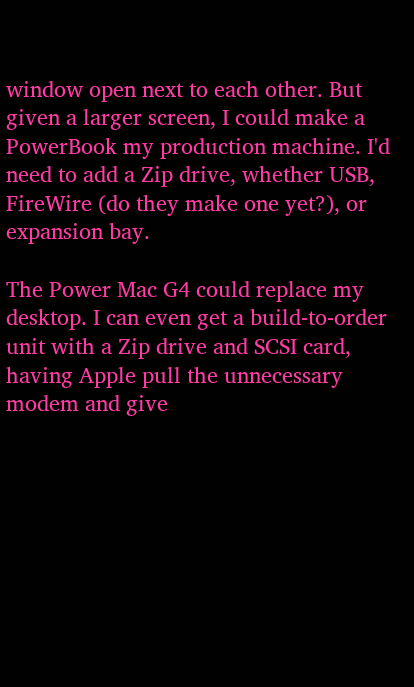window open next to each other. But given a larger screen, I could make a PowerBook my production machine. I'd need to add a Zip drive, whether USB, FireWire (do they make one yet?), or expansion bay.

The Power Mac G4 could replace my desktop. I can even get a build-to-order unit with a Zip drive and SCSI card, having Apple pull the unnecessary modem and give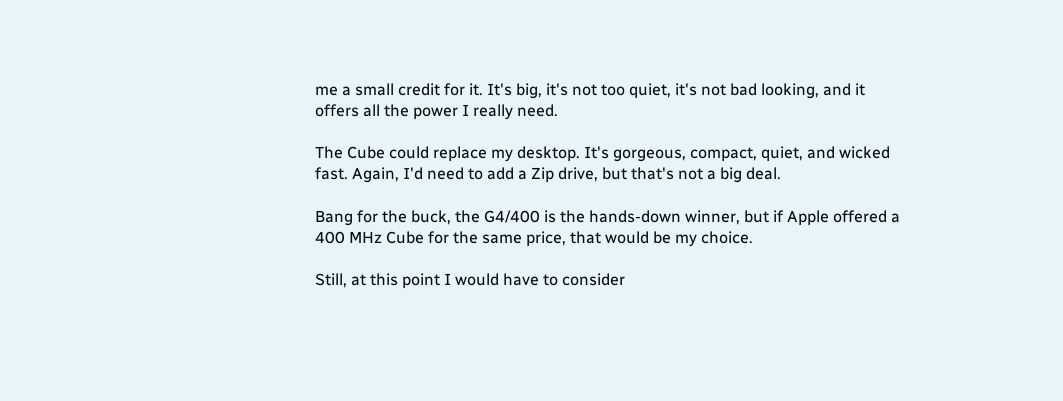me a small credit for it. It's big, it's not too quiet, it's not bad looking, and it offers all the power I really need.

The Cube could replace my desktop. It's gorgeous, compact, quiet, and wicked fast. Again, I'd need to add a Zip drive, but that's not a big deal.

Bang for the buck, the G4/400 is the hands-down winner, but if Apple offered a 400 MHz Cube for the same price, that would be my choice.

Still, at this point I would have to consider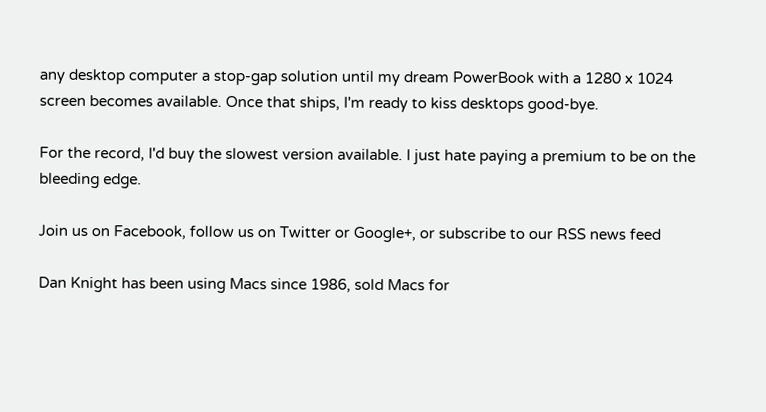any desktop computer a stop-gap solution until my dream PowerBook with a 1280 x 1024 screen becomes available. Once that ships, I'm ready to kiss desktops good-bye.

For the record, I'd buy the slowest version available. I just hate paying a premium to be on the bleeding edge.

Join us on Facebook, follow us on Twitter or Google+, or subscribe to our RSS news feed

Dan Knight has been using Macs since 1986, sold Macs for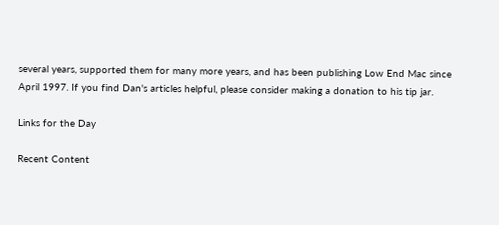several years, supported them for many more years, and has been publishing Low End Mac since April 1997. If you find Dan's articles helpful, please consider making a donation to his tip jar.

Links for the Day

Recent Content